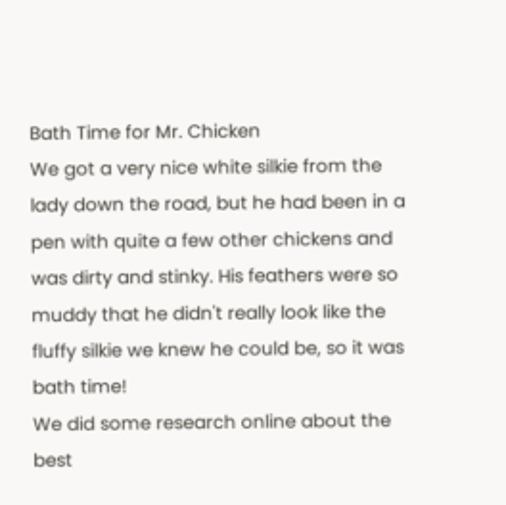Bath Time for Mr. Chicken
We got a very nice white silkie from the lady down the road, but he had been in a pen with quite a few other chickens and was dirty and stinky. His feathers were so muddy that he didn't really look like the fluffy silkie we knew he could be, so it was bath time!
We did some research online about the best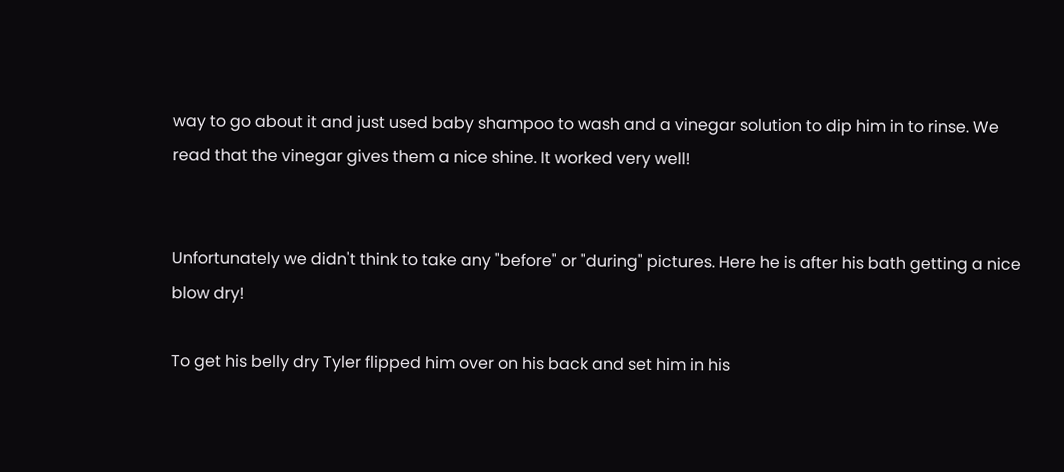way to go about it and just used baby shampoo to wash and a vinegar solution to dip him in to rinse. We read that the vinegar gives them a nice shine. It worked very well!


Unfortunately we didn't think to take any "before" or "during" pictures. Here he is after his bath getting a nice blow dry!

To get his belly dry Tyler flipped him over on his back and set him in his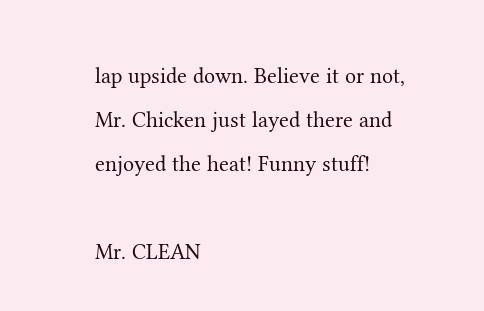lap upside down. Believe it or not, Mr. Chicken just layed there and enjoyed the heat! Funny stuff!

Mr. CLEAN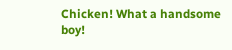Chicken! What a handsome boy!